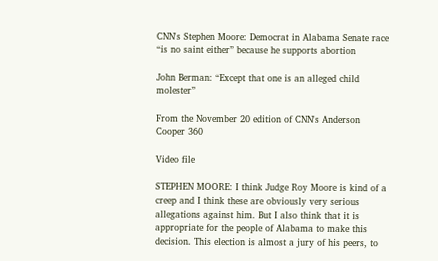CNN's Stephen Moore: Democrat in Alabama Senate race “is no saint either” because he supports abortion

John Berman: “Except that one is an alleged child molester”

From the November 20 edition of CNN's Anderson Cooper 360

Video file

STEPHEN MOORE: I think Judge Roy Moore is kind of a creep and I think these are obviously very serious allegations against him. But I also think that it is appropriate for the people of Alabama to make this decision. This election is almost a jury of his peers, to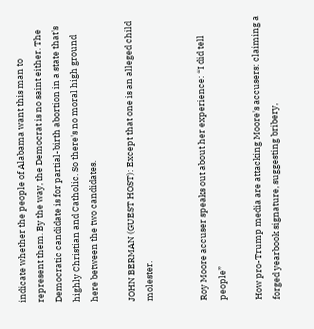indicate whether the people of Alabama want this man to represent them. By the way, the Democrat is no saint either. The Democratic candidate is for partial-birth abortion in a state that's highly Christian and Catholic. So there's no moral high ground here between the two candidates.

JOHN BERMAN (GUEST HOST): Except that one is an alleged child molester.


Roy Moore accuser speaks out about her experience: “I did tell people”

How pro-Trump media are attacking Moore's accusers: claiming a forged yearbook signature, suggesting bribery,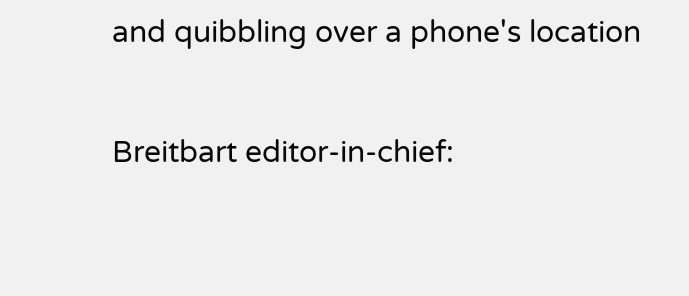and quibbling over a phone's location

Breitbart editor-in-chief: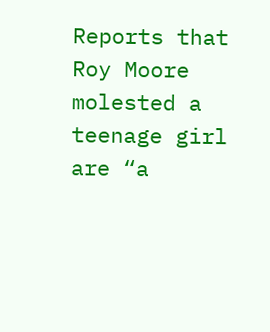Reports that Roy Moore molested a teenage girl are “a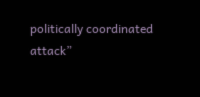politically coordinated attack”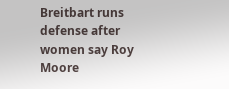Breitbart runs defense after women say Roy Moore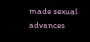made sexual advances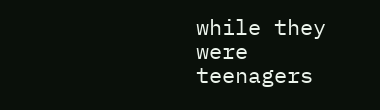while they were teenagers